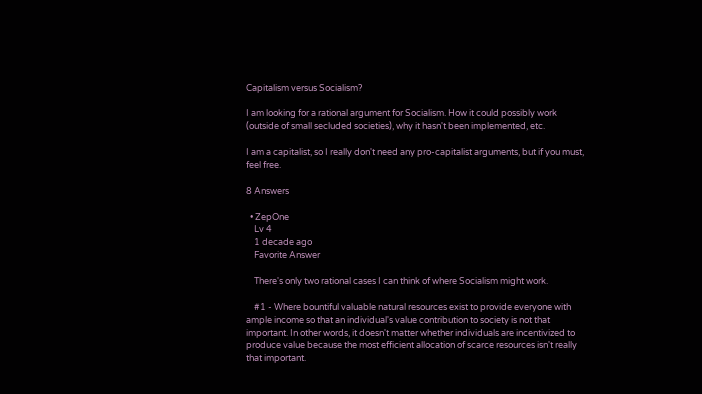Capitalism versus Socialism?

I am looking for a rational argument for Socialism. How it could possibly work (outside of small secluded societies), why it hasn't been implemented, etc.

I am a capitalist, so I really don't need any pro-capitalist arguments, but if you must, feel free.

8 Answers

  • ZepOne
    Lv 4
    1 decade ago
    Favorite Answer

    There's only two rational cases I can think of where Socialism might work.

    #1 - Where bountiful valuable natural resources exist to provide everyone with ample income so that an individual's value contribution to society is not that important. In other words, it doesn't matter whether individuals are incentivized to produce value because the most efficient allocation of scarce resources isn't really that important.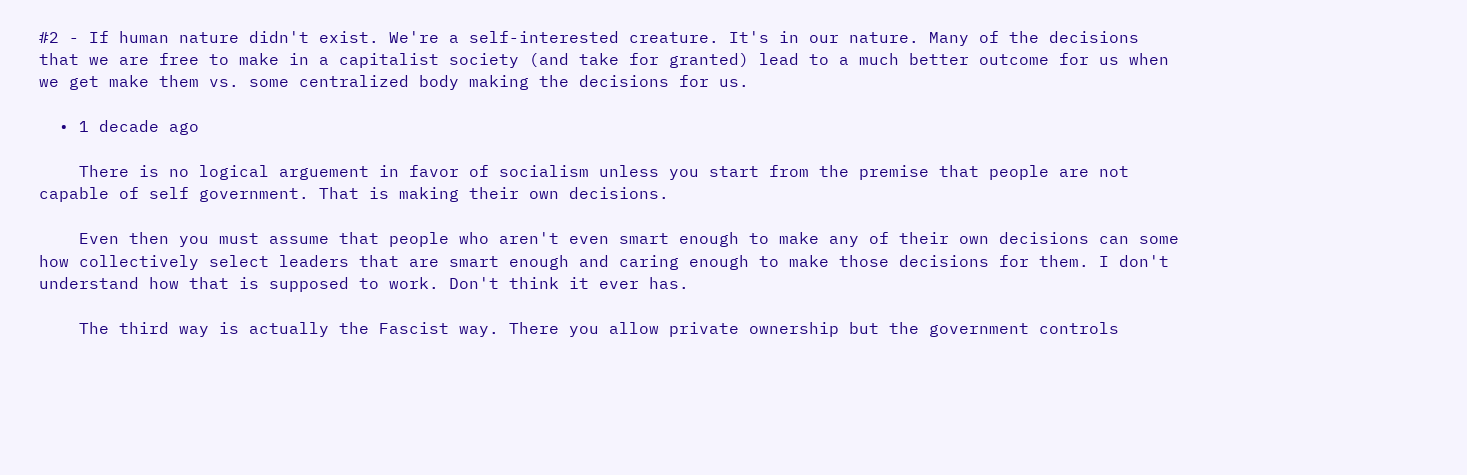#2 - If human nature didn't exist. We're a self-interested creature. It's in our nature. Many of the decisions that we are free to make in a capitalist society (and take for granted) lead to a much better outcome for us when we get make them vs. some centralized body making the decisions for us.

  • 1 decade ago

    There is no logical arguement in favor of socialism unless you start from the premise that people are not capable of self government. That is making their own decisions.

    Even then you must assume that people who aren't even smart enough to make any of their own decisions can some how collectively select leaders that are smart enough and caring enough to make those decisions for them. I don't understand how that is supposed to work. Don't think it ever has.

    The third way is actually the Fascist way. There you allow private ownership but the government controls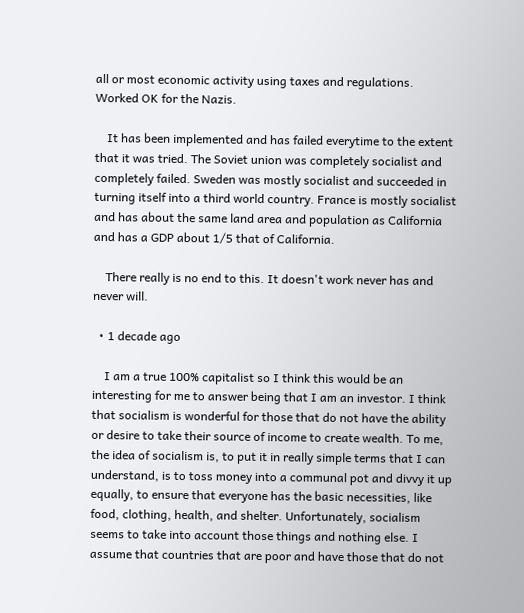all or most economic activity using taxes and regulations. Worked OK for the Nazis.

    It has been implemented and has failed everytime to the extent that it was tried. The Soviet union was completely socialist and completely failed. Sweden was mostly socialist and succeeded in turning itself into a third world country. France is mostly socialist and has about the same land area and population as California and has a GDP about 1/5 that of California.

    There really is no end to this. It doesn't work never has and never will.

  • 1 decade ago

    I am a true 100% capitalist so I think this would be an interesting for me to answer being that I am an investor. I think that socialism is wonderful for those that do not have the ability or desire to take their source of income to create wealth. To me, the idea of socialism is, to put it in really simple terms that I can understand, is to toss money into a communal pot and divvy it up equally, to ensure that everyone has the basic necessities, like food, clothing, health, and shelter. Unfortunately, socialism seems to take into account those things and nothing else. I assume that countries that are poor and have those that do not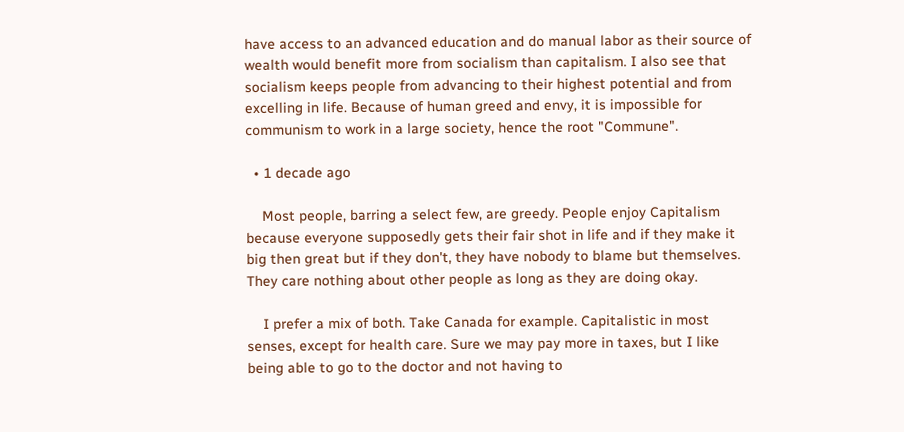have access to an advanced education and do manual labor as their source of wealth would benefit more from socialism than capitalism. I also see that socialism keeps people from advancing to their highest potential and from excelling in life. Because of human greed and envy, it is impossible for communism to work in a large society, hence the root "Commune".

  • 1 decade ago

    Most people, barring a select few, are greedy. People enjoy Capitalism because everyone supposedly gets their fair shot in life and if they make it big then great but if they don't, they have nobody to blame but themselves. They care nothing about other people as long as they are doing okay.

    I prefer a mix of both. Take Canada for example. Capitalistic in most senses, except for health care. Sure we may pay more in taxes, but I like being able to go to the doctor and not having to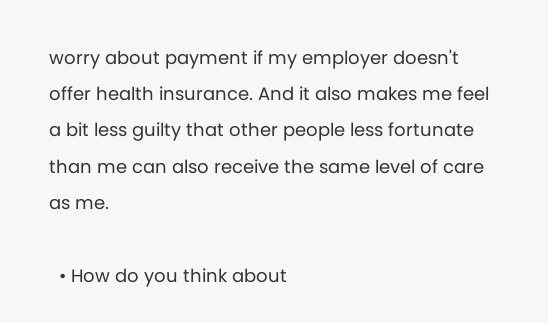worry about payment if my employer doesn't offer health insurance. And it also makes me feel a bit less guilty that other people less fortunate than me can also receive the same level of care as me.

  • How do you think about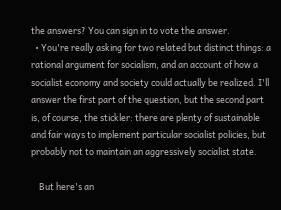the answers? You can sign in to vote the answer.
  • You're really asking for two related but distinct things: a rational argument for socialism, and an account of how a socialist economy and society could actually be realized. I'll answer the first part of the question, but the second part is, of course, the stickler: there are plenty of sustainable and fair ways to implement particular socialist policies, but probably not to maintain an aggressively socialist state.

    But here's an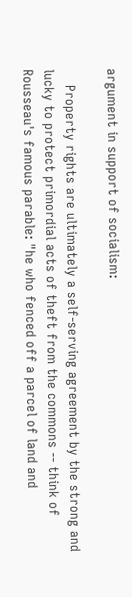argument in support of socialism:

    Property rights are ultimately a self-serving agreement by the strong and lucky to protect primordial acts of theft from the commons -- think of Rousseau's famous parable: "he who fenced off a parcel of land and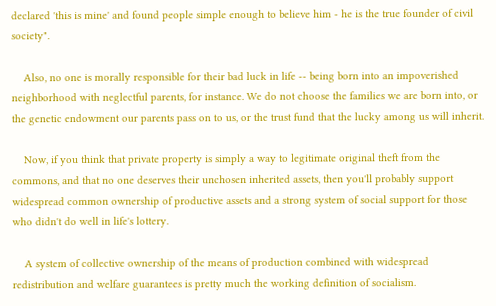declared 'this is mine' and found people simple enough to believe him - he is the true founder of civil society".

    Also, no one is morally responsible for their bad luck in life -- being born into an impoverished neighborhood with neglectful parents, for instance. We do not choose the families we are born into, or the genetic endowment our parents pass on to us, or the trust fund that the lucky among us will inherit.

    Now, if you think that private property is simply a way to legitimate original theft from the commons, and that no one deserves their unchosen inherited assets, then you'll probably support widespread common ownership of productive assets and a strong system of social support for those who didn't do well in life's lottery.

    A system of collective ownership of the means of production combined with widespread redistribution and welfare guarantees is pretty much the working definition of socialism.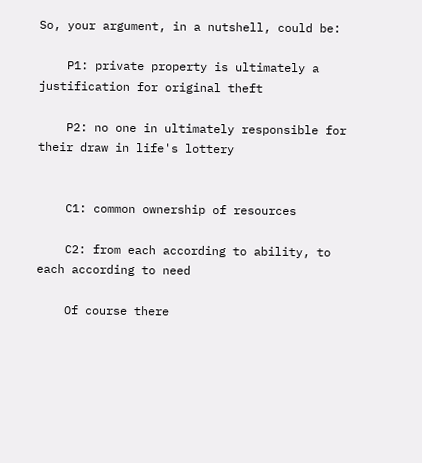So, your argument, in a nutshell, could be:

    P1: private property is ultimately a justification for original theft

    P2: no one in ultimately responsible for their draw in life's lottery


    C1: common ownership of resources

    C2: from each according to ability, to each according to need

    Of course there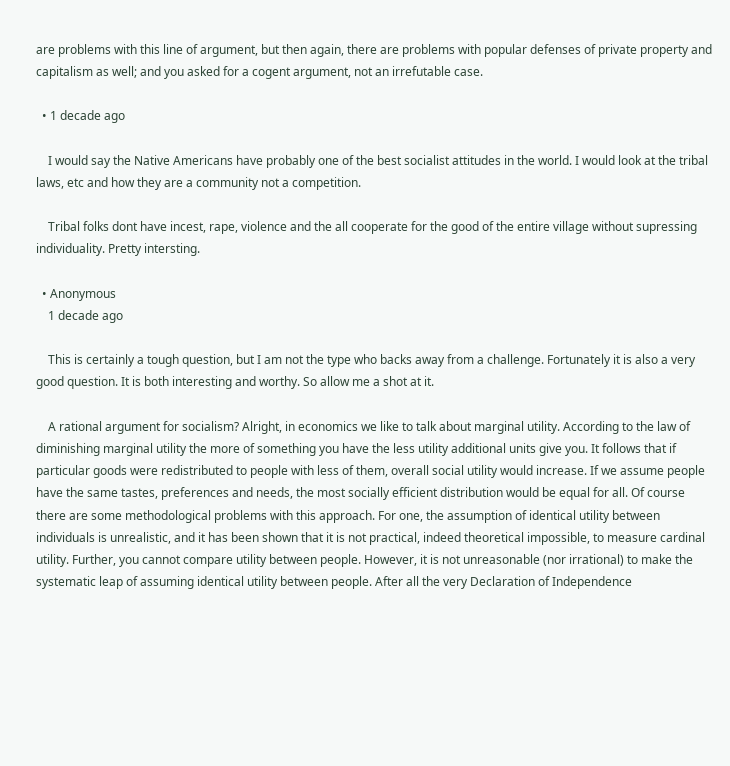are problems with this line of argument, but then again, there are problems with popular defenses of private property and capitalism as well; and you asked for a cogent argument, not an irrefutable case.

  • 1 decade ago

    I would say the Native Americans have probably one of the best socialist attitudes in the world. I would look at the tribal laws, etc and how they are a community not a competition.

    Tribal folks dont have incest, rape, violence and the all cooperate for the good of the entire village without supressing individuality. Pretty intersting.

  • Anonymous
    1 decade ago

    This is certainly a tough question, but I am not the type who backs away from a challenge. Fortunately it is also a very good question. It is both interesting and worthy. So allow me a shot at it.

    A rational argument for socialism? Alright, in economics we like to talk about marginal utility. According to the law of diminishing marginal utility the more of something you have the less utility additional units give you. It follows that if particular goods were redistributed to people with less of them, overall social utility would increase. If we assume people have the same tastes, preferences and needs, the most socially efficient distribution would be equal for all. Of course there are some methodological problems with this approach. For one, the assumption of identical utility between individuals is unrealistic, and it has been shown that it is not practical, indeed theoretical impossible, to measure cardinal utility. Further, you cannot compare utility between people. However, it is not unreasonable (nor irrational) to make the systematic leap of assuming identical utility between people. After all the very Declaration of Independence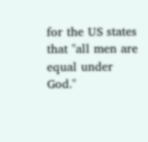for the US states that "all men are equal under God."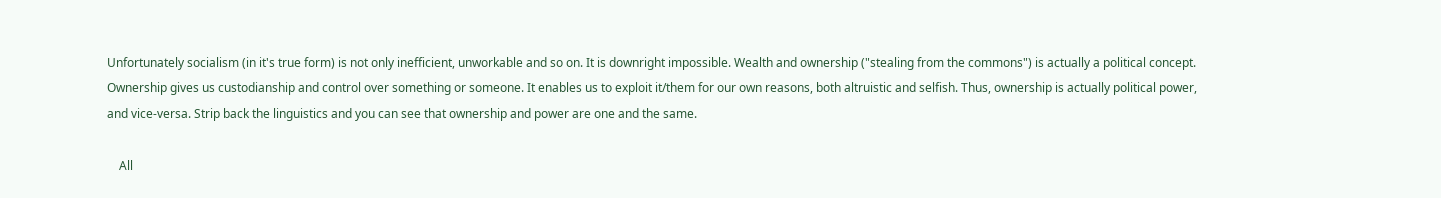Unfortunately socialism (in it's true form) is not only inefficient, unworkable and so on. It is downright impossible. Wealth and ownership ("stealing from the commons") is actually a political concept. Ownership gives us custodianship and control over something or someone. It enables us to exploit it/them for our own reasons, both altruistic and selfish. Thus, ownership is actually political power, and vice-versa. Strip back the linguistics and you can see that ownership and power are one and the same.

    All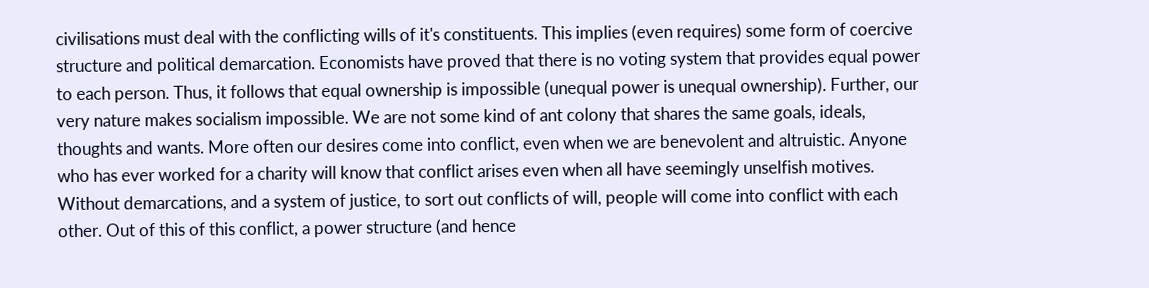civilisations must deal with the conflicting wills of it's constituents. This implies (even requires) some form of coercive structure and political demarcation. Economists have proved that there is no voting system that provides equal power to each person. Thus, it follows that equal ownership is impossible (unequal power is unequal ownership). Further, our very nature makes socialism impossible. We are not some kind of ant colony that shares the same goals, ideals, thoughts and wants. More often our desires come into conflict, even when we are benevolent and altruistic. Anyone who has ever worked for a charity will know that conflict arises even when all have seemingly unselfish motives. Without demarcations, and a system of justice, to sort out conflicts of will, people will come into conflict with each other. Out of this of this conflict, a power structure (and hence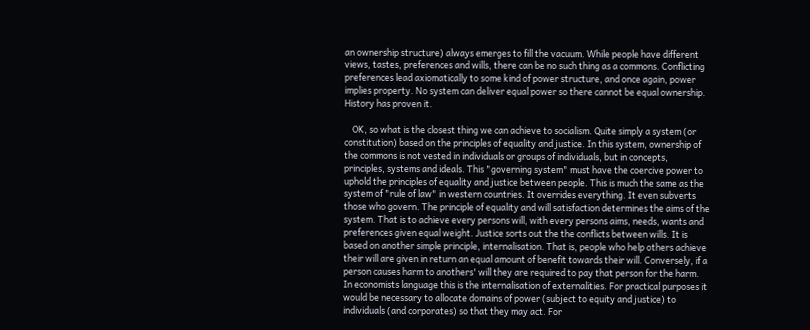an ownership structure) always emerges to fill the vacuum. While people have different views, tastes, preferences and wills, there can be no such thing as a commons. Conflicting preferences lead axiomatically to some kind of power structure, and once again, power implies property. No system can deliver equal power so there cannot be equal ownership. History has proven it.

    OK, so what is the closest thing we can achieve to socialism. Quite simply a system (or constitution) based on the principles of equality and justice. In this system, ownership of the commons is not vested in individuals or groups of individuals, but in concepts, principles, systems and ideals. This "governing system" must have the coercive power to uphold the principles of equality and justice between people. This is much the same as the system of "rule of law" in western countries. It overrides everything. It even subverts those who govern. The principle of equality and will satisfaction determines the aims of the system. That is to achieve every persons will, with every persons aims, needs, wants and preferences given equal weight. Justice sorts out the the conflicts between wills. It is based on another simple principle, internalisation. That is, people who help others achieve their will are given in return an equal amount of benefit towards their will. Conversely, if a person causes harm to anothers' will they are required to pay that person for the harm. In economists language this is the internalisation of externalities. For practical purposes it would be necessary to allocate domains of power (subject to equity and justice) to individuals (and corporates) so that they may act. For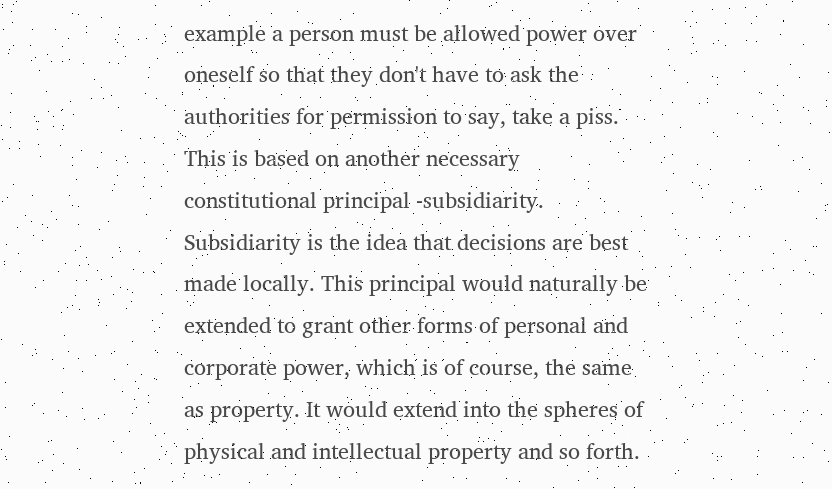example a person must be allowed power over oneself so that they don't have to ask the authorities for permission to say, take a piss. This is based on another necessary constitutional principal -subsidiarity. Subsidiarity is the idea that decisions are best made locally. This principal would naturally be extended to grant other forms of personal and corporate power, which is of course, the same as property. It would extend into the spheres of physical and intellectual property and so forth.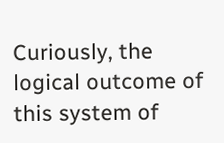Curiously, the logical outcome of this system of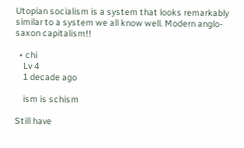Utopian socialism is a system that looks remarkably similar to a system we all know well. Modern anglo-saxon capitalism!!

  • chi
    Lv 4
    1 decade ago

    ism is schism

Still have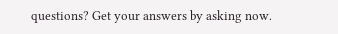questions? Get your answers by asking now.